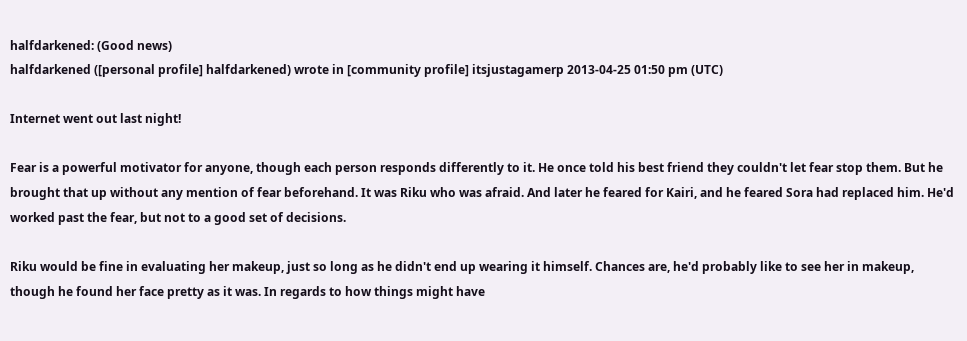halfdarkened: (Good news)
halfdarkened ([personal profile] halfdarkened) wrote in [community profile] itsjustagamerp 2013-04-25 01:50 pm (UTC)

Internet went out last night!

Fear is a powerful motivator for anyone, though each person responds differently to it. He once told his best friend they couldn't let fear stop them. But he brought that up without any mention of fear beforehand. It was Riku who was afraid. And later he feared for Kairi, and he feared Sora had replaced him. He'd worked past the fear, but not to a good set of decisions.

Riku would be fine in evaluating her makeup, just so long as he didn't end up wearing it himself. Chances are, he'd probably like to see her in makeup, though he found her face pretty as it was. In regards to how things might have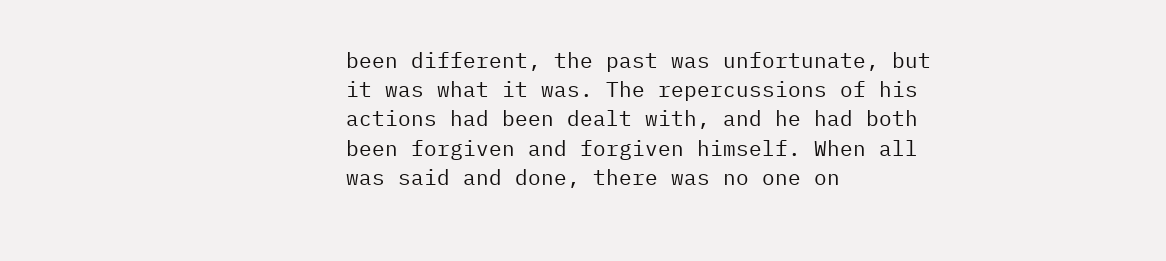been different, the past was unfortunate, but it was what it was. The repercussions of his actions had been dealt with, and he had both been forgiven and forgiven himself. When all was said and done, there was no one on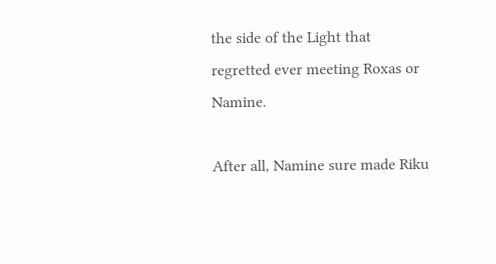the side of the Light that regretted ever meeting Roxas or Namine.

After all, Namine sure made Riku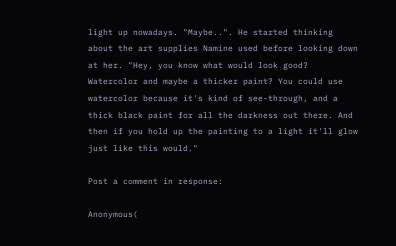light up nowadays. "Maybe..". He started thinking about the art supplies Namine used before looking down at her. "Hey, you know what would look good? Watercolor and maybe a thicker paint? You could use watercolor because it's kind of see-through, and a thick black paint for all the darkness out there. And then if you hold up the painting to a light it'll glow just like this would."

Post a comment in response:

Anonymous(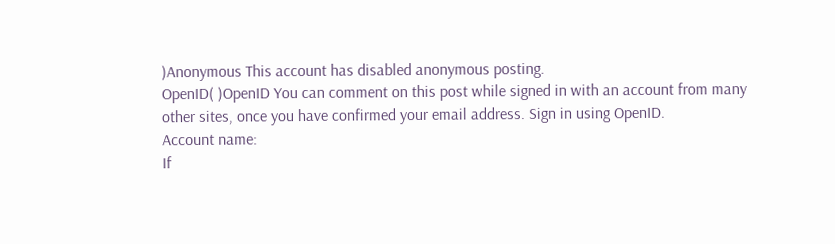)Anonymous This account has disabled anonymous posting.
OpenID( )OpenID You can comment on this post while signed in with an account from many other sites, once you have confirmed your email address. Sign in using OpenID.
Account name:
If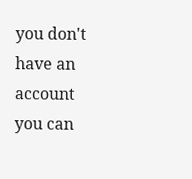you don't have an account you can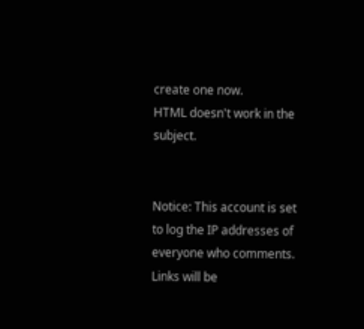create one now.
HTML doesn't work in the subject.


Notice: This account is set to log the IP addresses of everyone who comments.
Links will be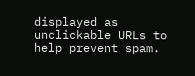displayed as unclickable URLs to help prevent spam.